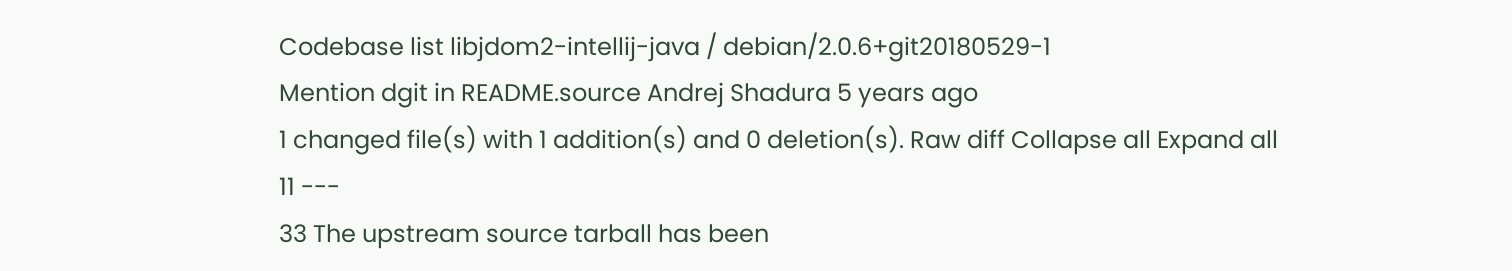Codebase list libjdom2-intellij-java / debian/2.0.6+git20180529-1
Mention dgit in README.source Andrej Shadura 5 years ago
1 changed file(s) with 1 addition(s) and 0 deletion(s). Raw diff Collapse all Expand all
11 ---
33 The upstream source tarball has been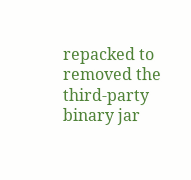repacked to removed the third-party binary jar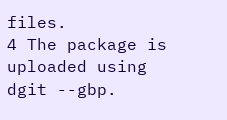files.
4 The package is uploaded using dgit --gbp.